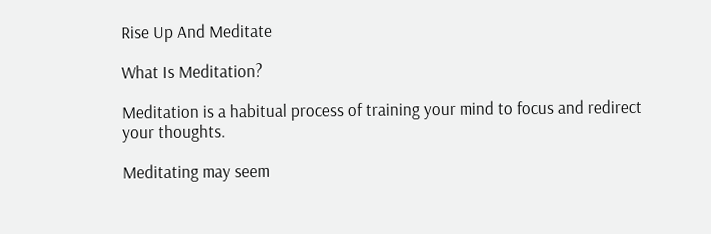Rise Up And Meditate

What Is Meditation?

Meditation is a habitual process of training your mind to focus and redirect your thoughts.

Meditating may seem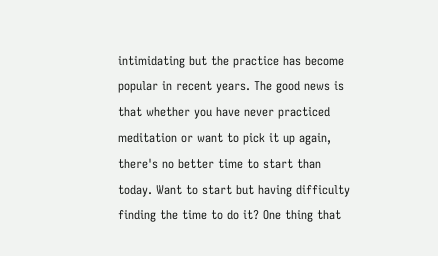intimidating but the practice has become popular in recent years. The good news is that whether you have never practiced meditation or want to pick it up again, there's no better time to start than today. Want to start but having difficulty finding the time to do it? One thing that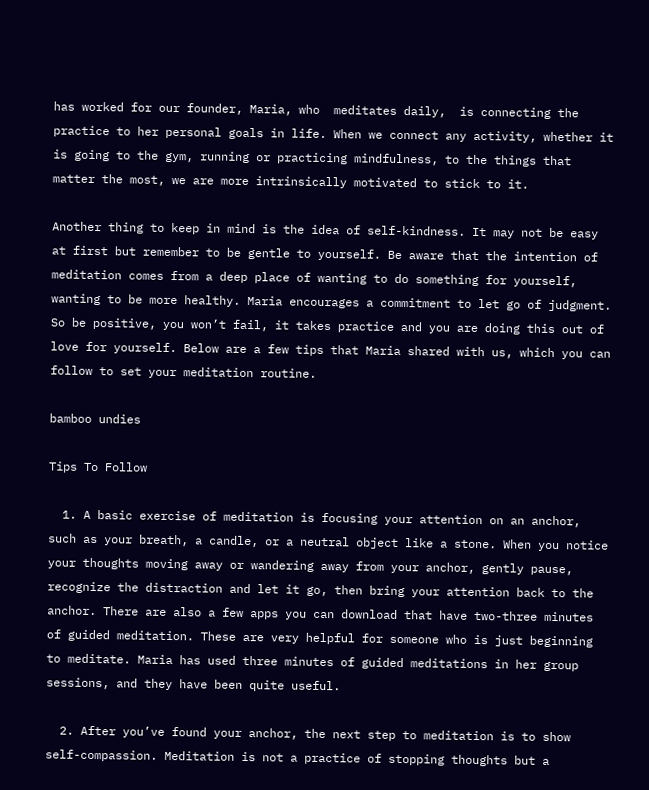has worked for our founder, Maria, who  meditates daily,  is connecting the practice to her personal goals in life. When we connect any activity, whether it is going to the gym, running or practicing mindfulness, to the things that matter the most, we are more intrinsically motivated to stick to it.

Another thing to keep in mind is the idea of self-kindness. It may not be easy at first but remember to be gentle to yourself. Be aware that the intention of meditation comes from a deep place of wanting to do something for yourself, wanting to be more healthy. Maria encourages a commitment to let go of judgment. So be positive, you won’t fail, it takes practice and you are doing this out of love for yourself. Below are a few tips that Maria shared with us, which you can follow to set your meditation routine.

bamboo undies

Tips To Follow

  1. A basic exercise of meditation is focusing your attention on an anchor, such as your breath, a candle, or a neutral object like a stone. When you notice your thoughts moving away or wandering away from your anchor, gently pause, recognize the distraction and let it go, then bring your attention back to the anchor. There are also a few apps you can download that have two-three minutes of guided meditation. These are very helpful for someone who is just beginning to meditate. Maria has used three minutes of guided meditations in her group sessions, and they have been quite useful.

  2. After you’ve found your anchor, the next step to meditation is to show self-compassion. Meditation is not a practice of stopping thoughts but a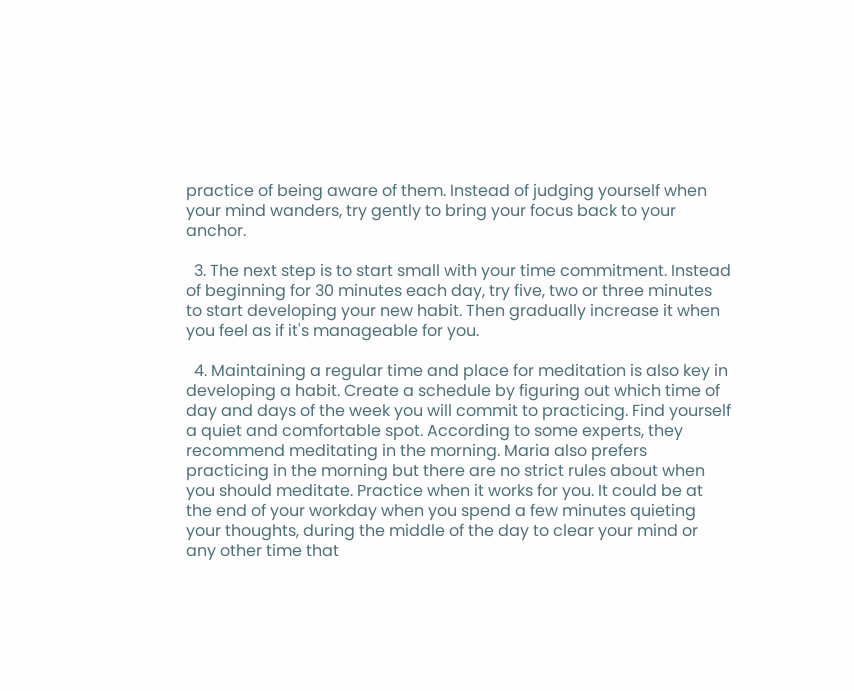practice of being aware of them. Instead of judging yourself when your mind wanders, try gently to bring your focus back to your anchor.

  3. The next step is to start small with your time commitment. Instead of beginning for 30 minutes each day, try five, two or three minutes to start developing your new habit. Then gradually increase it when you feel as if it's manageable for you.

  4. Maintaining a regular time and place for meditation is also key in developing a habit. Create a schedule by figuring out which time of day and days of the week you will commit to practicing. Find yourself a quiet and comfortable spot. According to some experts, they recommend meditating in the morning. Maria also prefers practicing in the morning but there are no strict rules about when you should meditate. Practice when it works for you. It could be at the end of your workday when you spend a few minutes quieting your thoughts, during the middle of the day to clear your mind or any other time that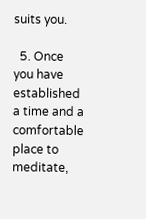suits you.

  5. Once you have established a time and a comfortable place to meditate,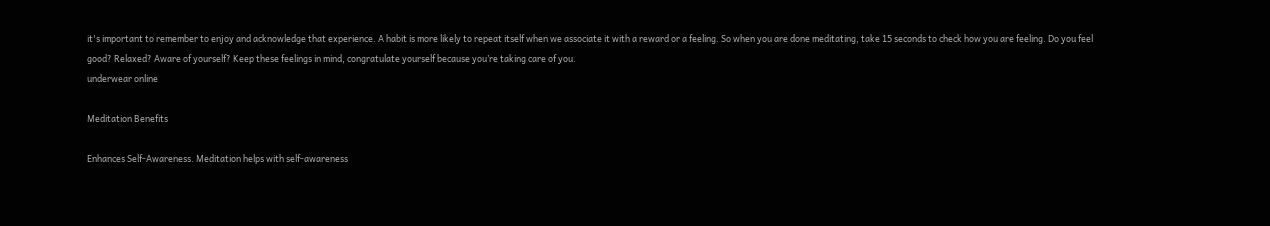it's important to remember to enjoy and acknowledge that experience. A habit is more likely to repeat itself when we associate it with a reward or a feeling. So when you are done meditating, take 15 seconds to check how you are feeling. Do you feel good? Relaxed? Aware of yourself? Keep these feelings in mind, congratulate yourself because you’re taking care of you.
underwear online

Meditation Benefits

Enhances Self-Awareness. Meditation helps with self-awareness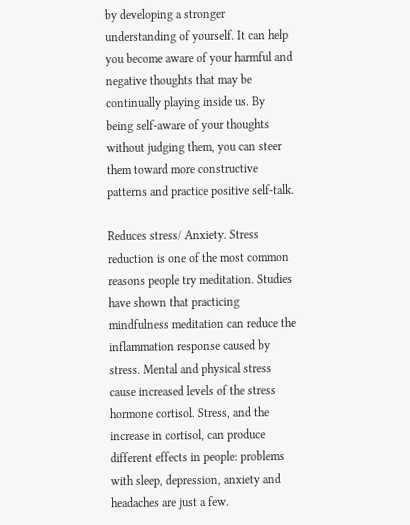by developing a stronger understanding of yourself. It can help you become aware of your harmful and negative thoughts that may be continually playing inside us. By being self-aware of your thoughts without judging them, you can steer them toward more constructive patterns and practice positive self-talk.

Reduces stress/ Anxiety. Stress reduction is one of the most common reasons people try meditation. Studies have shown that practicing mindfulness meditation can reduce the inflammation response caused by stress. Mental and physical stress cause increased levels of the stress hormone cortisol. Stress, and the increase in cortisol, can produce different effects in people: problems with sleep, depression, anxiety and headaches are just a few.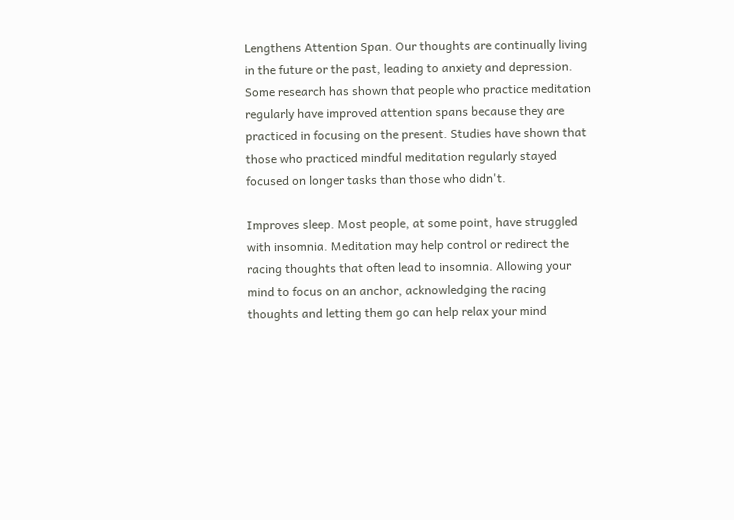Lengthens Attention Span. Our thoughts are continually living in the future or the past, leading to anxiety and depression. Some research has shown that people who practice meditation regularly have improved attention spans because they are practiced in focusing on the present. Studies have shown that those who practiced mindful meditation regularly stayed focused on longer tasks than those who didn't.

Improves sleep. Most people, at some point, have struggled with insomnia. Meditation may help control or redirect the racing thoughts that often lead to insomnia. Allowing your mind to focus on an anchor, acknowledging the racing thoughts and letting them go can help relax your mind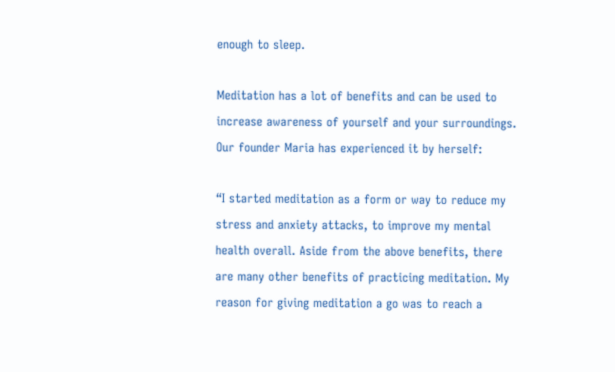enough to sleep.

Meditation has a lot of benefits and can be used to increase awareness of yourself and your surroundings. Our founder Maria has experienced it by herself:

“I started meditation as a form or way to reduce my stress and anxiety attacks, to improve my mental health overall. Aside from the above benefits, there are many other benefits of practicing meditation. My reason for giving meditation a go was to reach a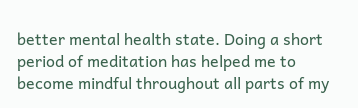better mental health state. Doing a short period of meditation has helped me to become mindful throughout all parts of my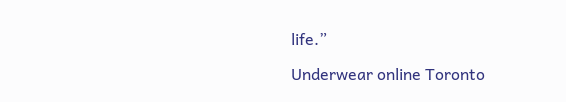life.”

Underwear online Toronto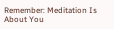Remember: Meditation Is About You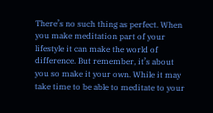There’s no such thing as perfect. When you make meditation part of your lifestyle it can make the world of difference. But remember, it’s about you so make it your own. While it may take time to be able to meditate to your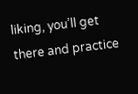liking, you’ll get there and practice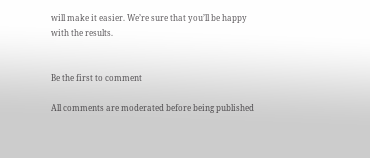will make it easier. We’re sure that you’ll be happy with the results.


Be the first to comment

All comments are moderated before being published